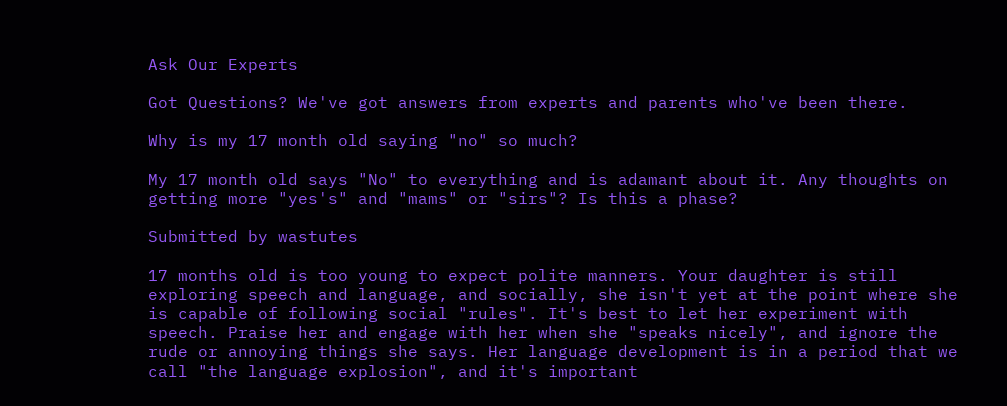Ask Our Experts

Got Questions? We've got answers from experts and parents who've been there.

Why is my 17 month old saying "no" so much?

My 17 month old says "No" to everything and is adamant about it. Any thoughts on getting more "yes's" and "mams" or "sirs"? Is this a phase?

Submitted by wastutes

17 months old is too young to expect polite manners. Your daughter is still exploring speech and language, and socially, she isn't yet at the point where she is capable of following social "rules". It's best to let her experiment with speech. Praise her and engage with her when she "speaks nicely", and ignore the rude or annoying things she says. Her language development is in a period that we call "the language explosion", and it's important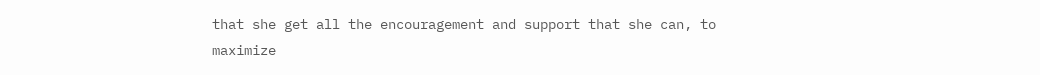that she get all the encouragement and support that she can, to maximize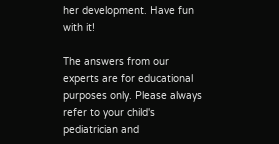her development. Have fun with it!

The answers from our experts are for educational purposes only. Please always refer to your child's pediatrician and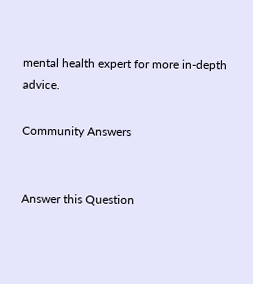mental health expert for more in-depth advice.

Community Answers


Answer this Question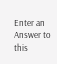Enter an Answer to this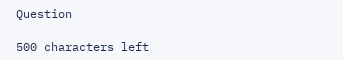Question

500 characters left